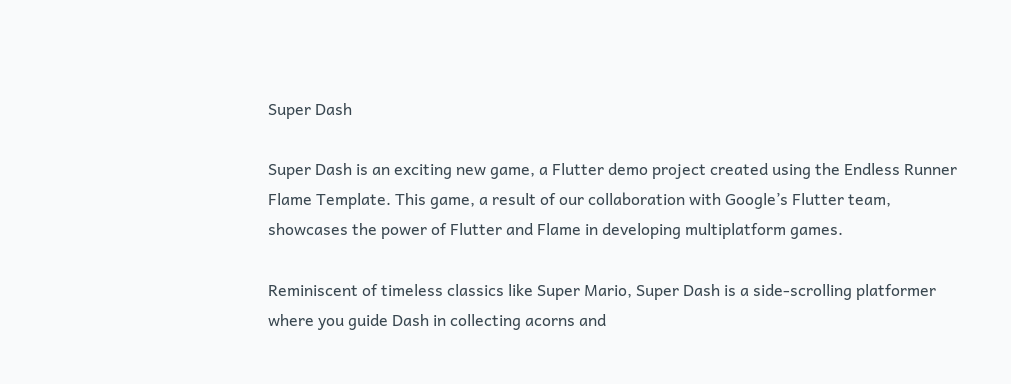Super Dash

Super Dash is an exciting new game, a Flutter demo project created using the Endless Runner Flame Template. This game, a result of our collaboration with Google’s Flutter team, showcases the power of Flutter and Flame in developing multiplatform games.

Reminiscent of timeless classics like Super Mario, Super Dash is a side-scrolling platformer where you guide Dash in collecting acorns and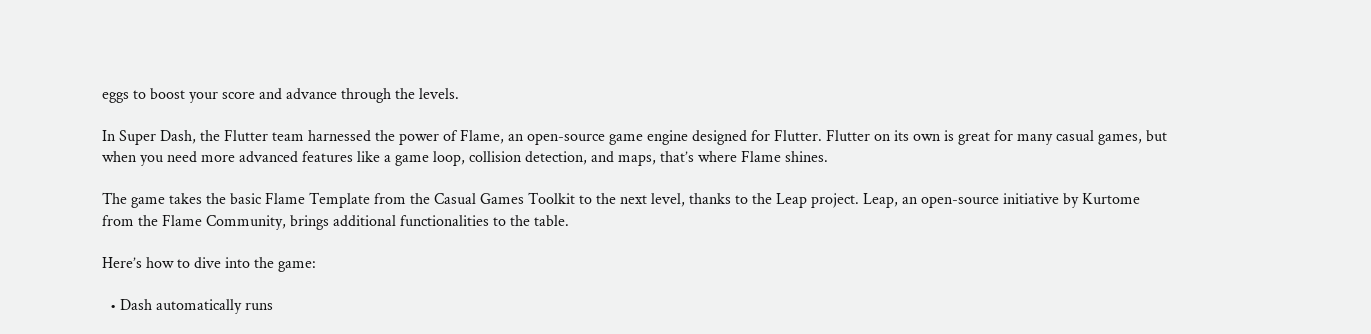eggs to boost your score and advance through the levels.

In Super Dash, the Flutter team harnessed the power of Flame, an open-source game engine designed for Flutter. Flutter on its own is great for many casual games, but when you need more advanced features like a game loop, collision detection, and maps, that’s where Flame shines.

The game takes the basic Flame Template from the Casual Games Toolkit to the next level, thanks to the Leap project. Leap, an open-source initiative by Kurtome from the Flame Community, brings additional functionalities to the table.

Here’s how to dive into the game:

  • Dash automatically runs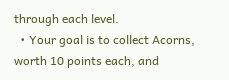through each level.
  • Your goal is to collect Acorns, worth 10 points each, and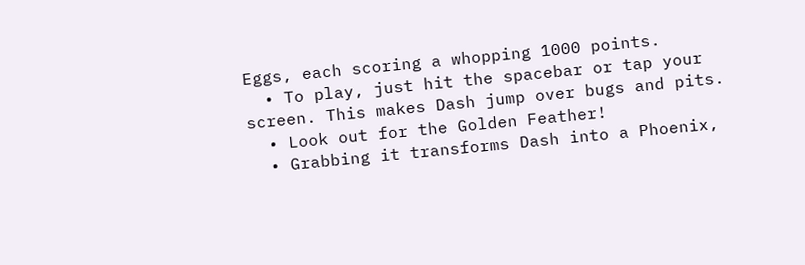Eggs, each scoring a whopping 1000 points.
  • To play, just hit the spacebar or tap your screen. This makes Dash jump over bugs and pits.
  • Look out for the Golden Feather!
  • Grabbing it transforms Dash into a Phoenix,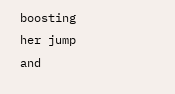boosting her jump and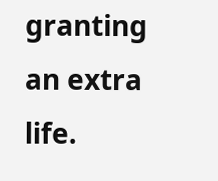granting an extra life.